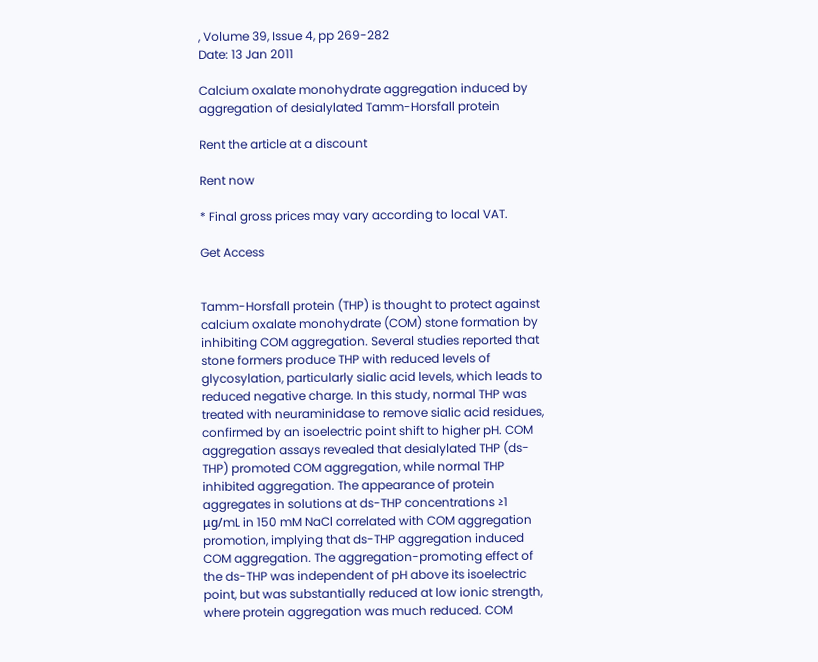, Volume 39, Issue 4, pp 269-282
Date: 13 Jan 2011

Calcium oxalate monohydrate aggregation induced by aggregation of desialylated Tamm-Horsfall protein

Rent the article at a discount

Rent now

* Final gross prices may vary according to local VAT.

Get Access


Tamm-Horsfall protein (THP) is thought to protect against calcium oxalate monohydrate (COM) stone formation by inhibiting COM aggregation. Several studies reported that stone formers produce THP with reduced levels of glycosylation, particularly sialic acid levels, which leads to reduced negative charge. In this study, normal THP was treated with neuraminidase to remove sialic acid residues, confirmed by an isoelectric point shift to higher pH. COM aggregation assays revealed that desialylated THP (ds-THP) promoted COM aggregation, while normal THP inhibited aggregation. The appearance of protein aggregates in solutions at ds-THP concentrations ≥1 μg/mL in 150 mM NaCl correlated with COM aggregation promotion, implying that ds-THP aggregation induced COM aggregation. The aggregation-promoting effect of the ds-THP was independent of pH above its isoelectric point, but was substantially reduced at low ionic strength, where protein aggregation was much reduced. COM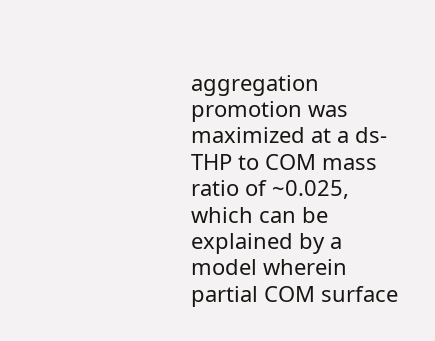aggregation promotion was maximized at a ds-THP to COM mass ratio of ~0.025, which can be explained by a model wherein partial COM surface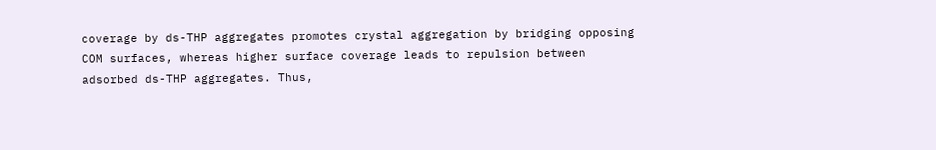coverage by ds-THP aggregates promotes crystal aggregation by bridging opposing COM surfaces, whereas higher surface coverage leads to repulsion between adsorbed ds-THP aggregates. Thus,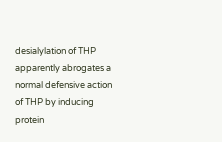desialylation of THP apparently abrogates a normal defensive action of THP by inducing protein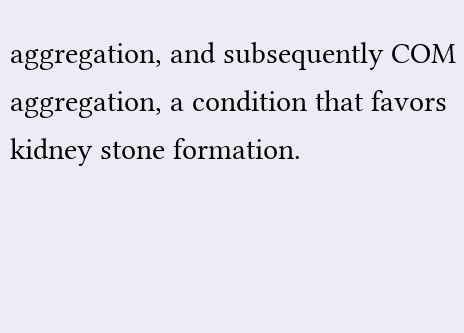aggregation, and subsequently COM aggregation, a condition that favors kidney stone formation.